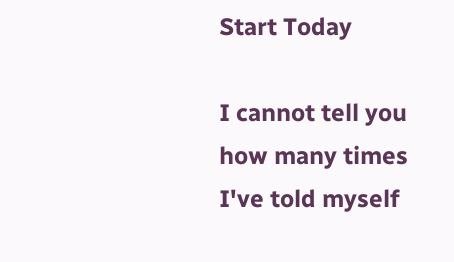Start Today

I cannot tell you how many times I've told myself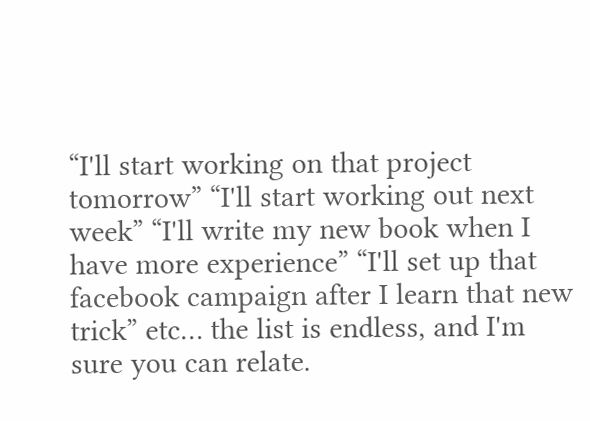“I'll start working on that project tomorrow” “I'll start working out next week” “I'll write my new book when I have more experience” “I'll set up that facebook campaign after I learn that new trick” etc… the list is endless, and I'm sure you can relate.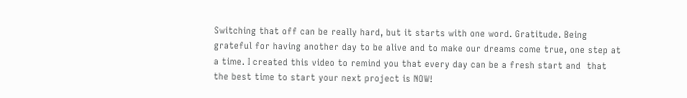Switching that off can be really hard, but it starts with one word. Gratitude. Being grateful for having another day to be alive and to make our dreams come true, one step at a time. I created this video to remind you that every day can be a fresh start and  that the best time to start your next project is NOW!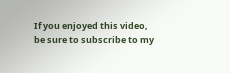If you enjoyed this video, be sure to subscribe to my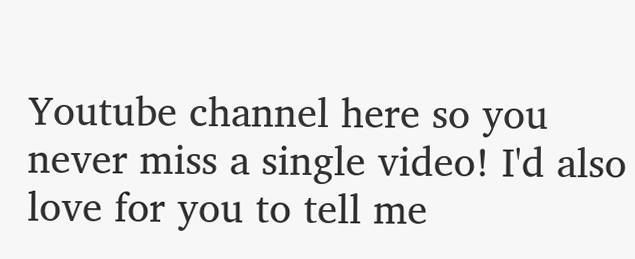Youtube channel here so you never miss a single video! I'd also love for you to tell me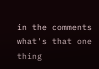in the comments what's that one thing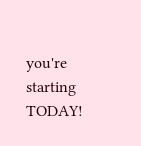you're starting TODAY!